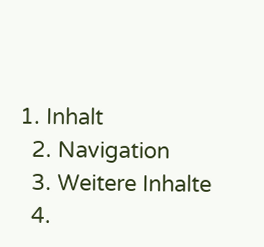1. Inhalt
  2. Navigation
  3. Weitere Inhalte
  4.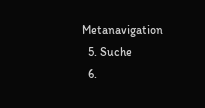Metanavigation
  5. Suche
  6.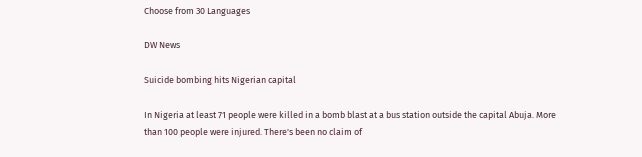Choose from 30 Languages

DW News

Suicide bombing hits Nigerian capital

In Nigeria at least 71 people were killed in a bomb blast at a bus station outside the capital Abuja. More than 100 people were injured. There's been no claim of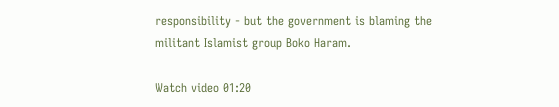responsibility - but the government is blaming the militant Islamist group Boko Haram.

Watch video 01:20